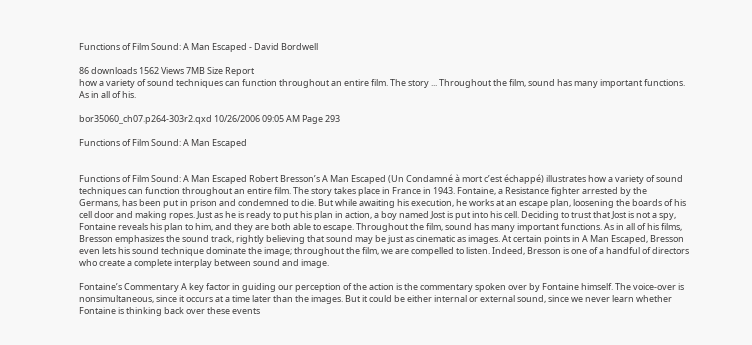Functions of Film Sound: A Man Escaped - David Bordwell

86 downloads 1562 Views 7MB Size Report
how a variety of sound techniques can function throughout an entire film. The story ... Throughout the film, sound has many important functions. As in all of his.

bor35060_ch07.p264-303r2.qxd 10/26/2006 09:05 AM Page 293

Functions of Film Sound: A Man Escaped


Functions of Film Sound: A Man Escaped Robert Bresson’s A Man Escaped (Un Condamné à mort c’est échappé) illustrates how a variety of sound techniques can function throughout an entire film. The story takes place in France in 1943. Fontaine, a Resistance fighter arrested by the Germans, has been put in prison and condemned to die. But while awaiting his execution, he works at an escape plan, loosening the boards of his cell door and making ropes. Just as he is ready to put his plan in action, a boy named Jost is put into his cell. Deciding to trust that Jost is not a spy, Fontaine reveals his plan to him, and they are both able to escape. Throughout the film, sound has many important functions. As in all of his films, Bresson emphasizes the sound track, rightly believing that sound may be just as cinematic as images. At certain points in A Man Escaped, Bresson even lets his sound technique dominate the image; throughout the film, we are compelled to listen. Indeed, Bresson is one of a handful of directors who create a complete interplay between sound and image.

Fontaine’s Commentary A key factor in guiding our perception of the action is the commentary spoken over by Fontaine himself. The voice-over is nonsimultaneous, since it occurs at a time later than the images. But it could be either internal or external sound, since we never learn whether Fontaine is thinking back over these events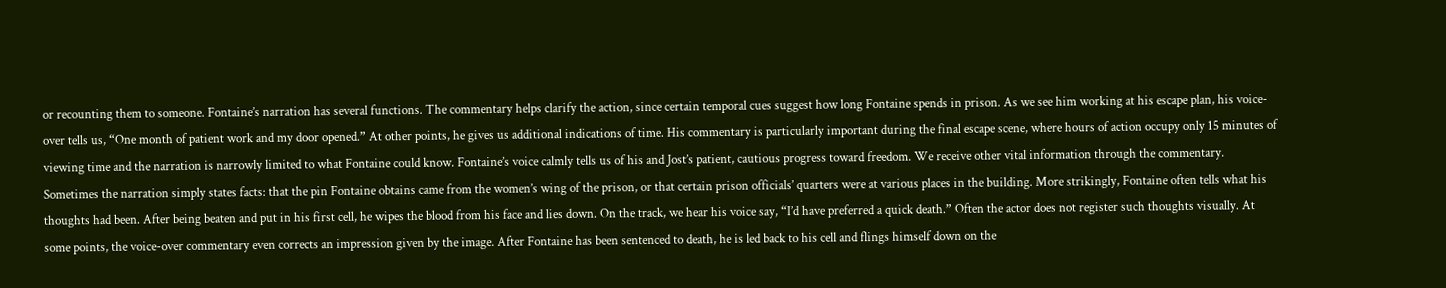or recounting them to someone. Fontaine’s narration has several functions. The commentary helps clarify the action, since certain temporal cues suggest how long Fontaine spends in prison. As we see him working at his escape plan, his voice-over tells us, “One month of patient work and my door opened.” At other points, he gives us additional indications of time. His commentary is particularly important during the final escape scene, where hours of action occupy only 15 minutes of viewing time and the narration is narrowly limited to what Fontaine could know. Fontaine’s voice calmly tells us of his and Jost’s patient, cautious progress toward freedom. We receive other vital information through the commentary. Sometimes the narration simply states facts: that the pin Fontaine obtains came from the women’s wing of the prison, or that certain prison officials’ quarters were at various places in the building. More strikingly, Fontaine often tells what his thoughts had been. After being beaten and put in his first cell, he wipes the blood from his face and lies down. On the track, we hear his voice say, “I’d have preferred a quick death.” Often the actor does not register such thoughts visually. At some points, the voice-over commentary even corrects an impression given by the image. After Fontaine has been sentenced to death, he is led back to his cell and flings himself down on the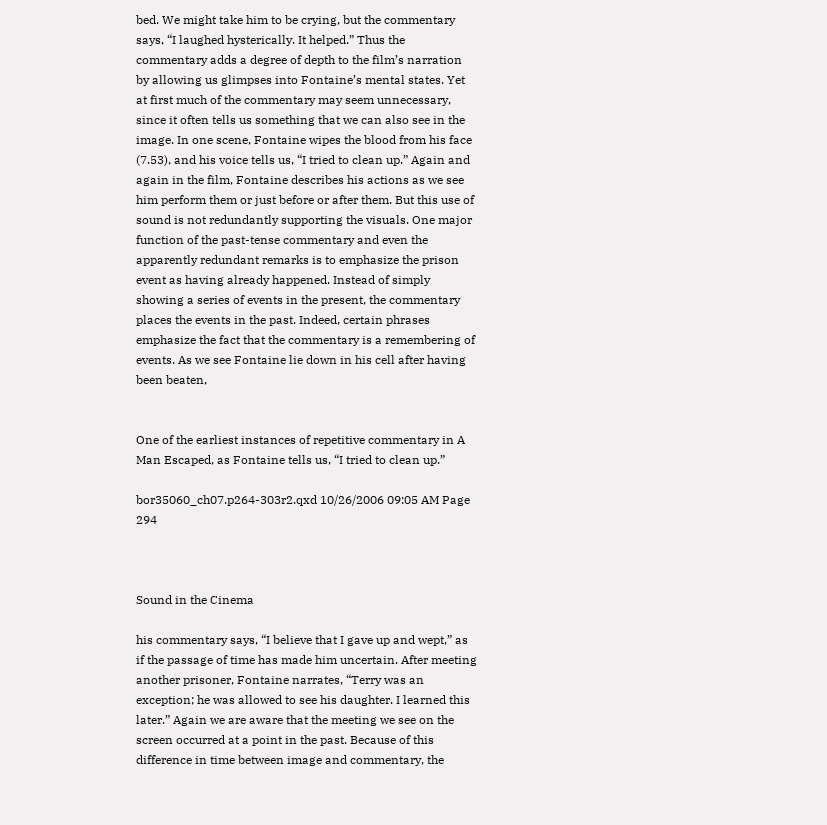bed. We might take him to be crying, but the commentary says, “I laughed hysterically. It helped.” Thus the commentary adds a degree of depth to the film’s narration by allowing us glimpses into Fontaine’s mental states. Yet at first much of the commentary may seem unnecessary, since it often tells us something that we can also see in the image. In one scene, Fontaine wipes the blood from his face (7.53), and his voice tells us, “I tried to clean up.” Again and again in the film, Fontaine describes his actions as we see him perform them or just before or after them. But this use of sound is not redundantly supporting the visuals. One major function of the past-tense commentary and even the apparently redundant remarks is to emphasize the prison event as having already happened. Instead of simply showing a series of events in the present, the commentary places the events in the past. Indeed, certain phrases emphasize the fact that the commentary is a remembering of events. As we see Fontaine lie down in his cell after having been beaten,


One of the earliest instances of repetitive commentary in A Man Escaped, as Fontaine tells us, “I tried to clean up.”

bor35060_ch07.p264-303r2.qxd 10/26/2006 09:05 AM Page 294



Sound in the Cinema

his commentary says, “I believe that I gave up and wept,” as if the passage of time has made him uncertain. After meeting another prisoner, Fontaine narrates, “Terry was an exception; he was allowed to see his daughter. I learned this later.” Again we are aware that the meeting we see on the screen occurred at a point in the past. Because of this difference in time between image and commentary, the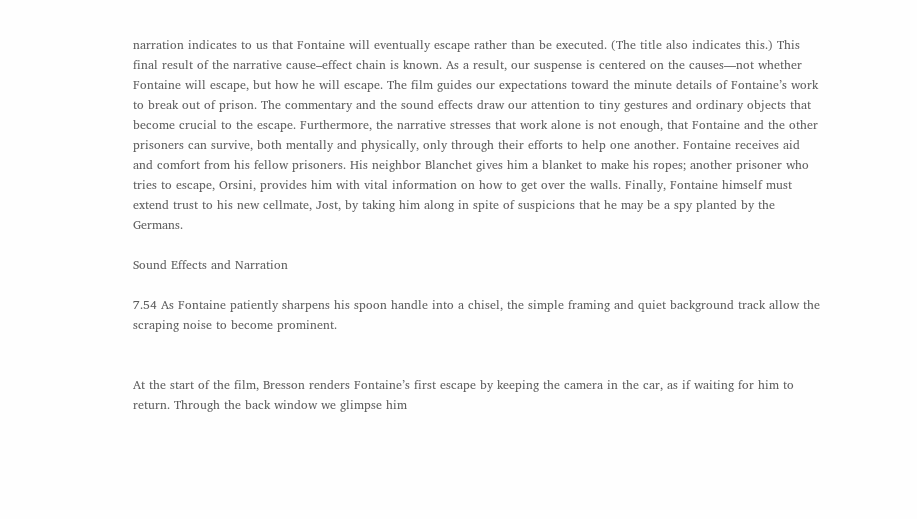narration indicates to us that Fontaine will eventually escape rather than be executed. (The title also indicates this.) This final result of the narrative cause–effect chain is known. As a result, our suspense is centered on the causes—not whether Fontaine will escape, but how he will escape. The film guides our expectations toward the minute details of Fontaine’s work to break out of prison. The commentary and the sound effects draw our attention to tiny gestures and ordinary objects that become crucial to the escape. Furthermore, the narrative stresses that work alone is not enough, that Fontaine and the other prisoners can survive, both mentally and physically, only through their efforts to help one another. Fontaine receives aid and comfort from his fellow prisoners. His neighbor Blanchet gives him a blanket to make his ropes; another prisoner who tries to escape, Orsini, provides him with vital information on how to get over the walls. Finally, Fontaine himself must extend trust to his new cellmate, Jost, by taking him along in spite of suspicions that he may be a spy planted by the Germans.

Sound Effects and Narration

7.54 As Fontaine patiently sharpens his spoon handle into a chisel, the simple framing and quiet background track allow the scraping noise to become prominent.


At the start of the film, Bresson renders Fontaine’s first escape by keeping the camera in the car, as if waiting for him to return. Through the back window we glimpse him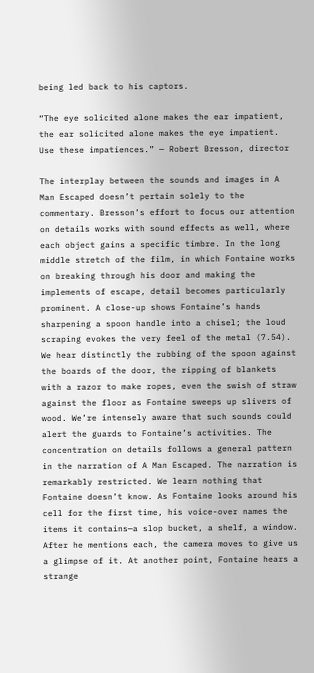being led back to his captors.

“The eye solicited alone makes the ear impatient, the ear solicited alone makes the eye impatient. Use these impatiences.” — Robert Bresson, director

The interplay between the sounds and images in A Man Escaped doesn’t pertain solely to the commentary. Bresson’s effort to focus our attention on details works with sound effects as well, where each object gains a specific timbre. In the long middle stretch of the film, in which Fontaine works on breaking through his door and making the implements of escape, detail becomes particularly prominent. A close-up shows Fontaine’s hands sharpening a spoon handle into a chisel; the loud scraping evokes the very feel of the metal (7.54). We hear distinctly the rubbing of the spoon against the boards of the door, the ripping of blankets with a razor to make ropes, even the swish of straw against the floor as Fontaine sweeps up slivers of wood. We’re intensely aware that such sounds could alert the guards to Fontaine’s activities. The concentration on details follows a general pattern in the narration of A Man Escaped. The narration is remarkably restricted. We learn nothing that Fontaine doesn’t know. As Fontaine looks around his cell for the first time, his voice-over names the items it contains—a slop bucket, a shelf, a window. After he mentions each, the camera moves to give us a glimpse of it. At another point, Fontaine hears a strange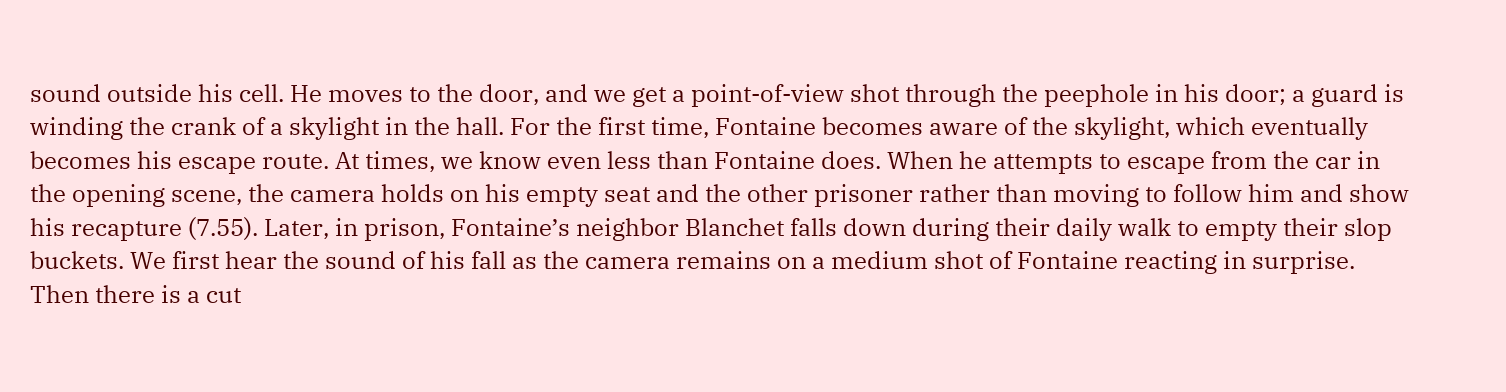sound outside his cell. He moves to the door, and we get a point-of-view shot through the peephole in his door; a guard is winding the crank of a skylight in the hall. For the first time, Fontaine becomes aware of the skylight, which eventually becomes his escape route. At times, we know even less than Fontaine does. When he attempts to escape from the car in the opening scene, the camera holds on his empty seat and the other prisoner rather than moving to follow him and show his recapture (7.55). Later, in prison, Fontaine’s neighbor Blanchet falls down during their daily walk to empty their slop buckets. We first hear the sound of his fall as the camera remains on a medium shot of Fontaine reacting in surprise. Then there is a cut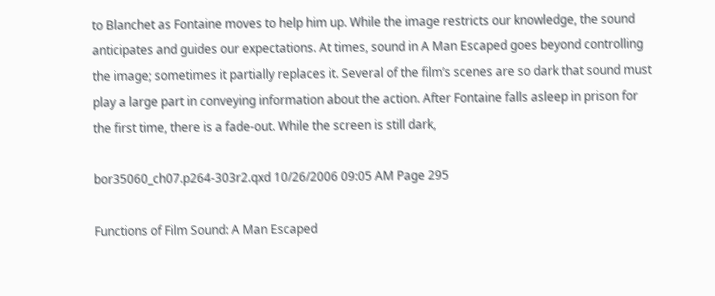to Blanchet as Fontaine moves to help him up. While the image restricts our knowledge, the sound anticipates and guides our expectations. At times, sound in A Man Escaped goes beyond controlling the image; sometimes it partially replaces it. Several of the film’s scenes are so dark that sound must play a large part in conveying information about the action. After Fontaine falls asleep in prison for the first time, there is a fade-out. While the screen is still dark,

bor35060_ch07.p264-303r2.qxd 10/26/2006 09:05 AM Page 295

Functions of Film Sound: A Man Escaped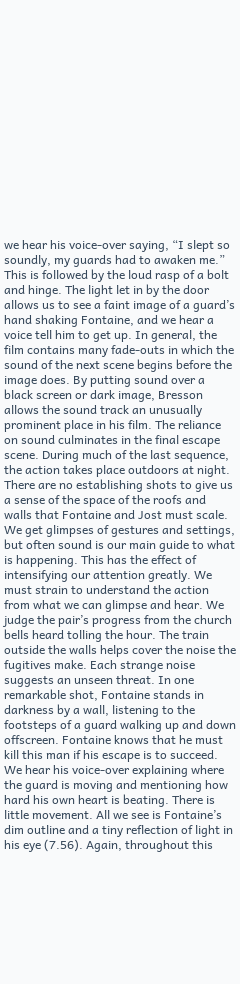we hear his voice-over saying, “I slept so soundly, my guards had to awaken me.” This is followed by the loud rasp of a bolt and hinge. The light let in by the door allows us to see a faint image of a guard’s hand shaking Fontaine, and we hear a voice tell him to get up. In general, the film contains many fade-outs in which the sound of the next scene begins before the image does. By putting sound over a black screen or dark image, Bresson allows the sound track an unusually prominent place in his film. The reliance on sound culminates in the final escape scene. During much of the last sequence, the action takes place outdoors at night. There are no establishing shots to give us a sense of the space of the roofs and walls that Fontaine and Jost must scale. We get glimpses of gestures and settings, but often sound is our main guide to what is happening. This has the effect of intensifying our attention greatly. We must strain to understand the action from what we can glimpse and hear. We judge the pair’s progress from the church bells heard tolling the hour. The train outside the walls helps cover the noise the fugitives make. Each strange noise suggests an unseen threat. In one remarkable shot, Fontaine stands in darkness by a wall, listening to the footsteps of a guard walking up and down offscreen. Fontaine knows that he must kill this man if his escape is to succeed. We hear his voice-over explaining where the guard is moving and mentioning how hard his own heart is beating. There is little movement. All we see is Fontaine’s dim outline and a tiny reflection of light in his eye (7.56). Again, throughout this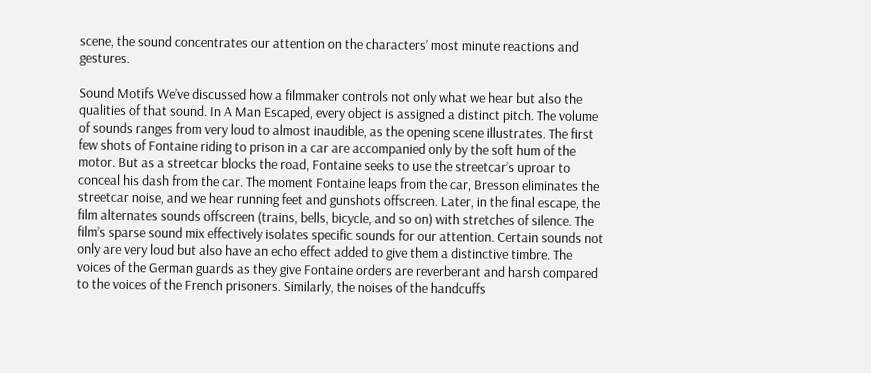scene, the sound concentrates our attention on the characters’ most minute reactions and gestures.

Sound Motifs We’ve discussed how a filmmaker controls not only what we hear but also the qualities of that sound. In A Man Escaped, every object is assigned a distinct pitch. The volume of sounds ranges from very loud to almost inaudible, as the opening scene illustrates. The first few shots of Fontaine riding to prison in a car are accompanied only by the soft hum of the motor. But as a streetcar blocks the road, Fontaine seeks to use the streetcar’s uproar to conceal his dash from the car. The moment Fontaine leaps from the car, Bresson eliminates the streetcar noise, and we hear running feet and gunshots offscreen. Later, in the final escape, the film alternates sounds offscreen (trains, bells, bicycle, and so on) with stretches of silence. The film’s sparse sound mix effectively isolates specific sounds for our attention. Certain sounds not only are very loud but also have an echo effect added to give them a distinctive timbre. The voices of the German guards as they give Fontaine orders are reverberant and harsh compared to the voices of the French prisoners. Similarly, the noises of the handcuffs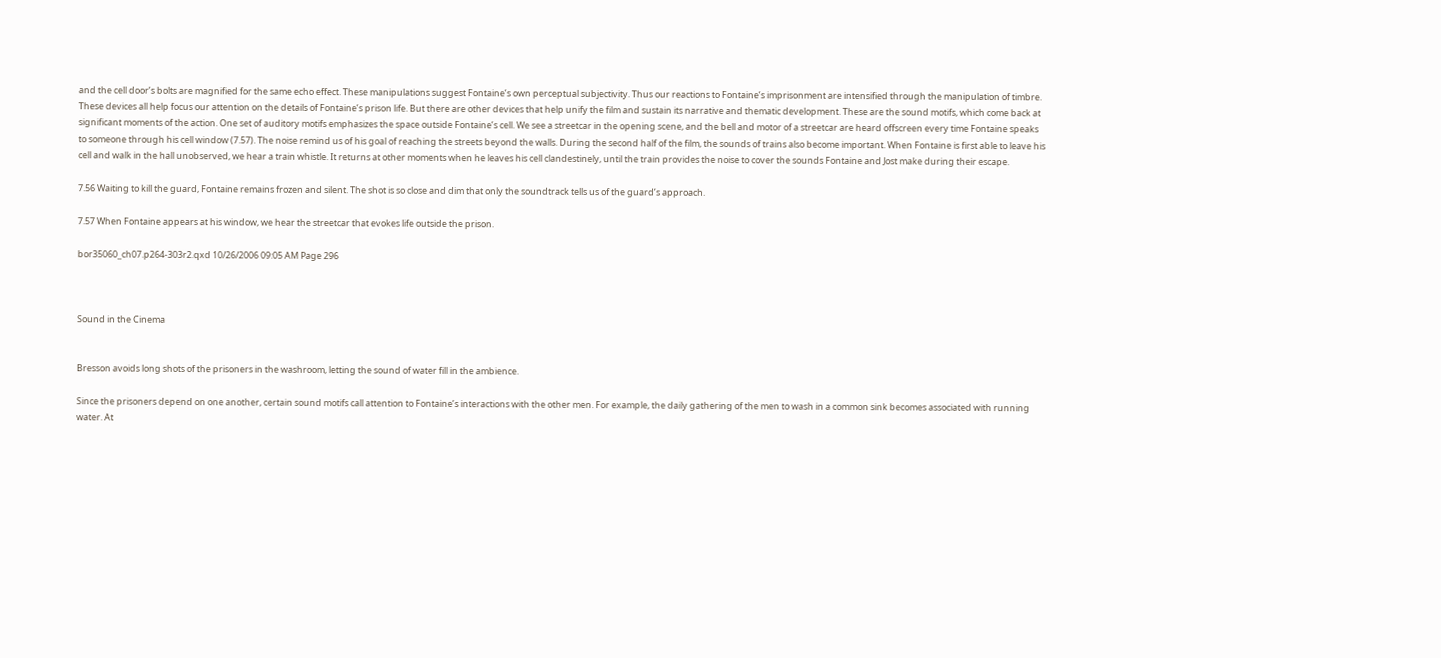and the cell door’s bolts are magnified for the same echo effect. These manipulations suggest Fontaine’s own perceptual subjectivity. Thus our reactions to Fontaine’s imprisonment are intensified through the manipulation of timbre. These devices all help focus our attention on the details of Fontaine’s prison life. But there are other devices that help unify the film and sustain its narrative and thematic development. These are the sound motifs, which come back at significant moments of the action. One set of auditory motifs emphasizes the space outside Fontaine’s cell. We see a streetcar in the opening scene, and the bell and motor of a streetcar are heard offscreen every time Fontaine speaks to someone through his cell window (7.57). The noise remind us of his goal of reaching the streets beyond the walls. During the second half of the film, the sounds of trains also become important. When Fontaine is first able to leave his cell and walk in the hall unobserved, we hear a train whistle. It returns at other moments when he leaves his cell clandestinely, until the train provides the noise to cover the sounds Fontaine and Jost make during their escape.

7.56 Waiting to kill the guard, Fontaine remains frozen and silent. The shot is so close and dim that only the soundtrack tells us of the guard’s approach.

7.57 When Fontaine appears at his window, we hear the streetcar that evokes life outside the prison.

bor35060_ch07.p264-303r2.qxd 10/26/2006 09:05 AM Page 296



Sound in the Cinema


Bresson avoids long shots of the prisoners in the washroom, letting the sound of water fill in the ambience.

Since the prisoners depend on one another, certain sound motifs call attention to Fontaine’s interactions with the other men. For example, the daily gathering of the men to wash in a common sink becomes associated with running water. At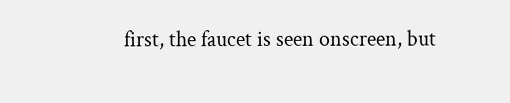first, the faucet is seen onscreen, but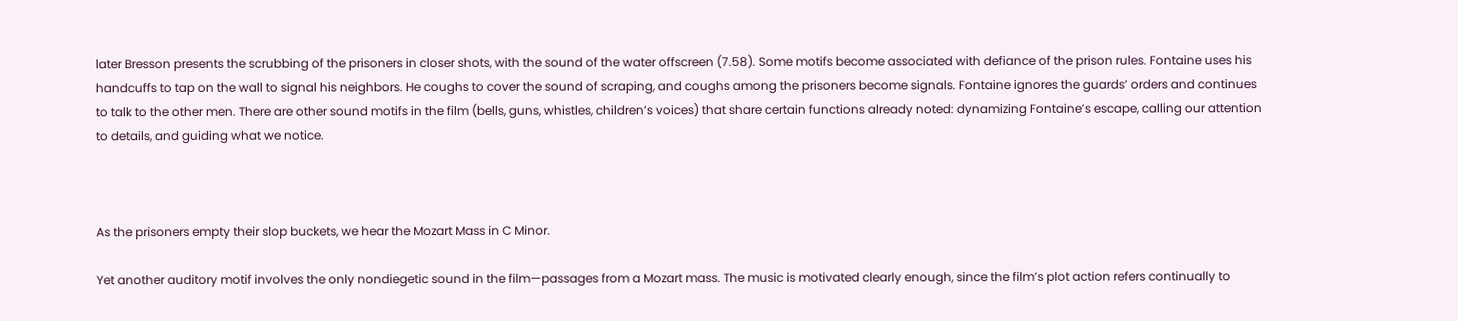later Bresson presents the scrubbing of the prisoners in closer shots, with the sound of the water offscreen (7.58). Some motifs become associated with defiance of the prison rules. Fontaine uses his handcuffs to tap on the wall to signal his neighbors. He coughs to cover the sound of scraping, and coughs among the prisoners become signals. Fontaine ignores the guards’ orders and continues to talk to the other men. There are other sound motifs in the film (bells, guns, whistles, children’s voices) that share certain functions already noted: dynamizing Fontaine’s escape, calling our attention to details, and guiding what we notice.



As the prisoners empty their slop buckets, we hear the Mozart Mass in C Minor.

Yet another auditory motif involves the only nondiegetic sound in the film—passages from a Mozart mass. The music is motivated clearly enough, since the film’s plot action refers continually to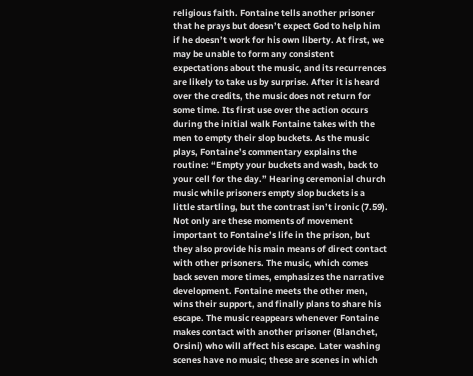religious faith. Fontaine tells another prisoner that he prays but doesn’t expect God to help him if he doesn’t work for his own liberty. At first, we may be unable to form any consistent expectations about the music, and its recurrences are likely to take us by surprise. After it is heard over the credits, the music does not return for some time. Its first use over the action occurs during the initial walk Fontaine takes with the men to empty their slop buckets. As the music plays, Fontaine’s commentary explains the routine: “Empty your buckets and wash, back to your cell for the day.” Hearing ceremonial church music while prisoners empty slop buckets is a little startling, but the contrast isn’t ironic (7.59). Not only are these moments of movement important to Fontaine’s life in the prison, but they also provide his main means of direct contact with other prisoners. The music, which comes back seven more times, emphasizes the narrative development. Fontaine meets the other men, wins their support, and finally plans to share his escape. The music reappears whenever Fontaine makes contact with another prisoner (Blanchet, Orsini) who will affect his escape. Later washing scenes have no music; these are scenes in which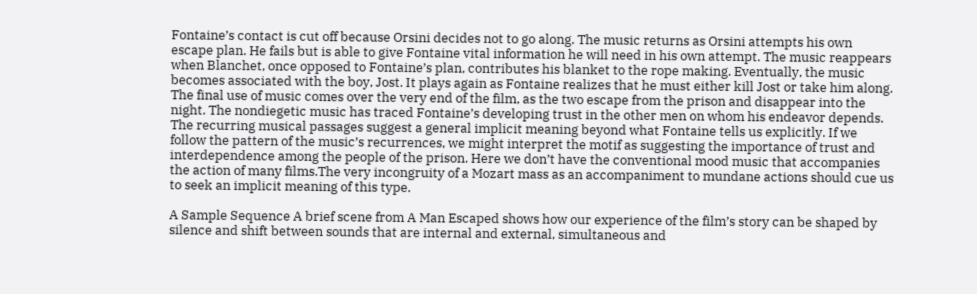Fontaine’s contact is cut off because Orsini decides not to go along. The music returns as Orsini attempts his own escape plan. He fails but is able to give Fontaine vital information he will need in his own attempt. The music reappears when Blanchet, once opposed to Fontaine’s plan, contributes his blanket to the rope making. Eventually, the music becomes associated with the boy, Jost. It plays again as Fontaine realizes that he must either kill Jost or take him along. The final use of music comes over the very end of the film, as the two escape from the prison and disappear into the night. The nondiegetic music has traced Fontaine’s developing trust in the other men on whom his endeavor depends. The recurring musical passages suggest a general implicit meaning beyond what Fontaine tells us explicitly. If we follow the pattern of the music’s recurrences, we might interpret the motif as suggesting the importance of trust and interdependence among the people of the prison. Here we don’t have the conventional mood music that accompanies the action of many films.The very incongruity of a Mozart mass as an accompaniment to mundane actions should cue us to seek an implicit meaning of this type.

A Sample Sequence A brief scene from A Man Escaped shows how our experience of the film’s story can be shaped by silence and shift between sounds that are internal and external, simultaneous and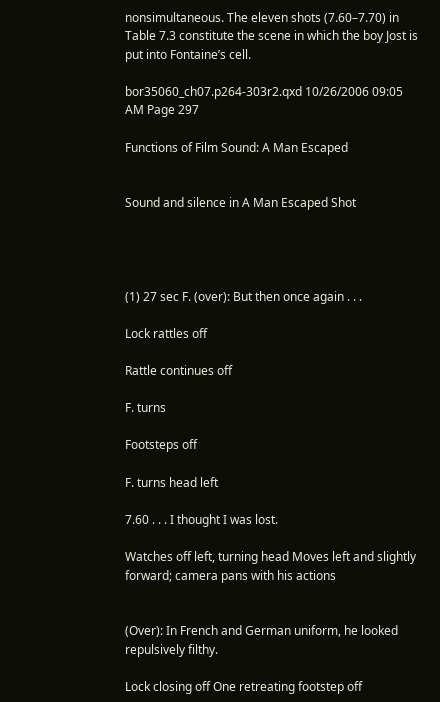nonsimultaneous. The eleven shots (7.60–7.70) in Table 7.3 constitute the scene in which the boy Jost is put into Fontaine’s cell.

bor35060_ch07.p264-303r2.qxd 10/26/2006 09:05 AM Page 297

Functions of Film Sound: A Man Escaped


Sound and silence in A Man Escaped Shot




(1) 27 sec F. (over): But then once again . . .

Lock rattles off

Rattle continues off

F. turns

Footsteps off

F. turns head left

7.60 . . . I thought I was lost.

Watches off left, turning head Moves left and slightly forward; camera pans with his actions


(Over): In French and German uniform, he looked repulsively filthy.

Lock closing off One retreating footstep off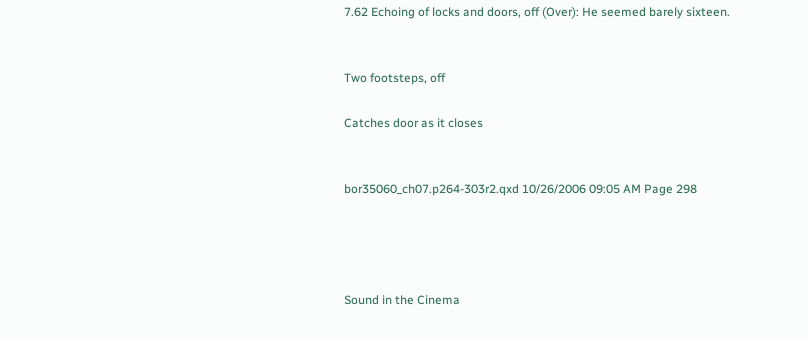7.62 Echoing of locks and doors, off (Over): He seemed barely sixteen.


Two footsteps, off

Catches door as it closes


bor35060_ch07.p264-303r2.qxd 10/26/2006 09:05 AM Page 298




Sound in the Cinema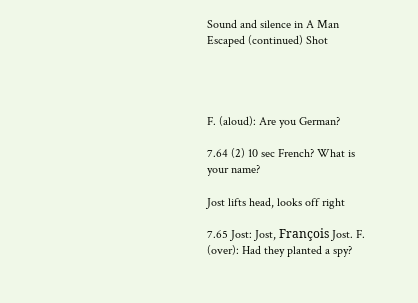Sound and silence in A Man Escaped (continued) Shot




F. (aloud): Are you German?

7.64 (2) 10 sec French? What is your name?

Jost lifts head, looks off right

7.65 Jost: Jost, François Jost. F. (over): Had they planted a spy?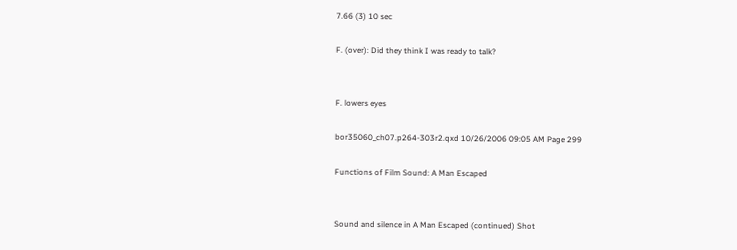7.66 (3) 10 sec

F. (over): Did they think I was ready to talk?


F. lowers eyes

bor35060_ch07.p264-303r2.qxd 10/26/2006 09:05 AM Page 299

Functions of Film Sound: A Man Escaped


Sound and silence in A Man Escaped (continued) Shot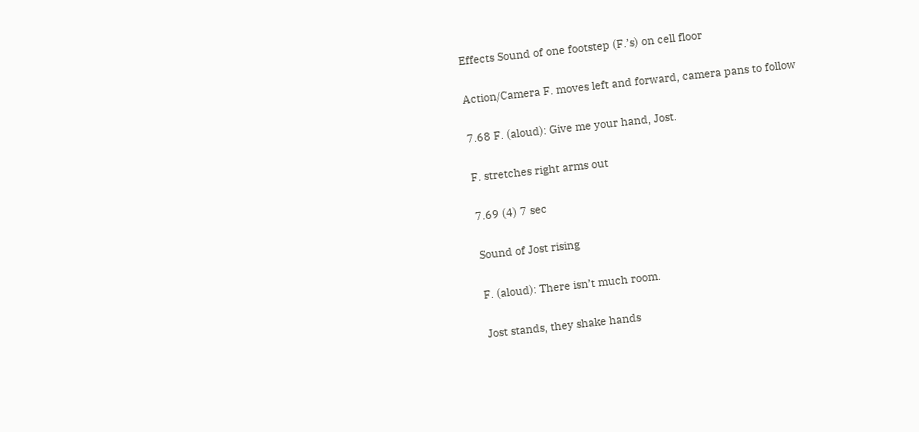Effects Sound of one footstep (F.’s) on cell floor

Action/Camera F. moves left and forward, camera pans to follow

7.68 F. (aloud): Give me your hand, Jost.

F. stretches right arms out

7.69 (4) 7 sec

Sound of Jost rising

F. (aloud): There isn’t much room.

Jost stands, they shake hands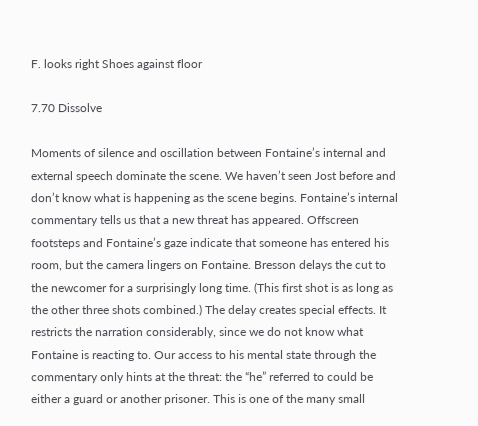F. looks right Shoes against floor

7.70 Dissolve

Moments of silence and oscillation between Fontaine’s internal and external speech dominate the scene. We haven’t seen Jost before and don’t know what is happening as the scene begins. Fontaine’s internal commentary tells us that a new threat has appeared. Offscreen footsteps and Fontaine’s gaze indicate that someone has entered his room, but the camera lingers on Fontaine. Bresson delays the cut to the newcomer for a surprisingly long time. (This first shot is as long as the other three shots combined.) The delay creates special effects. It restricts the narration considerably, since we do not know what Fontaine is reacting to. Our access to his mental state through the commentary only hints at the threat: the “he” referred to could be either a guard or another prisoner. This is one of the many small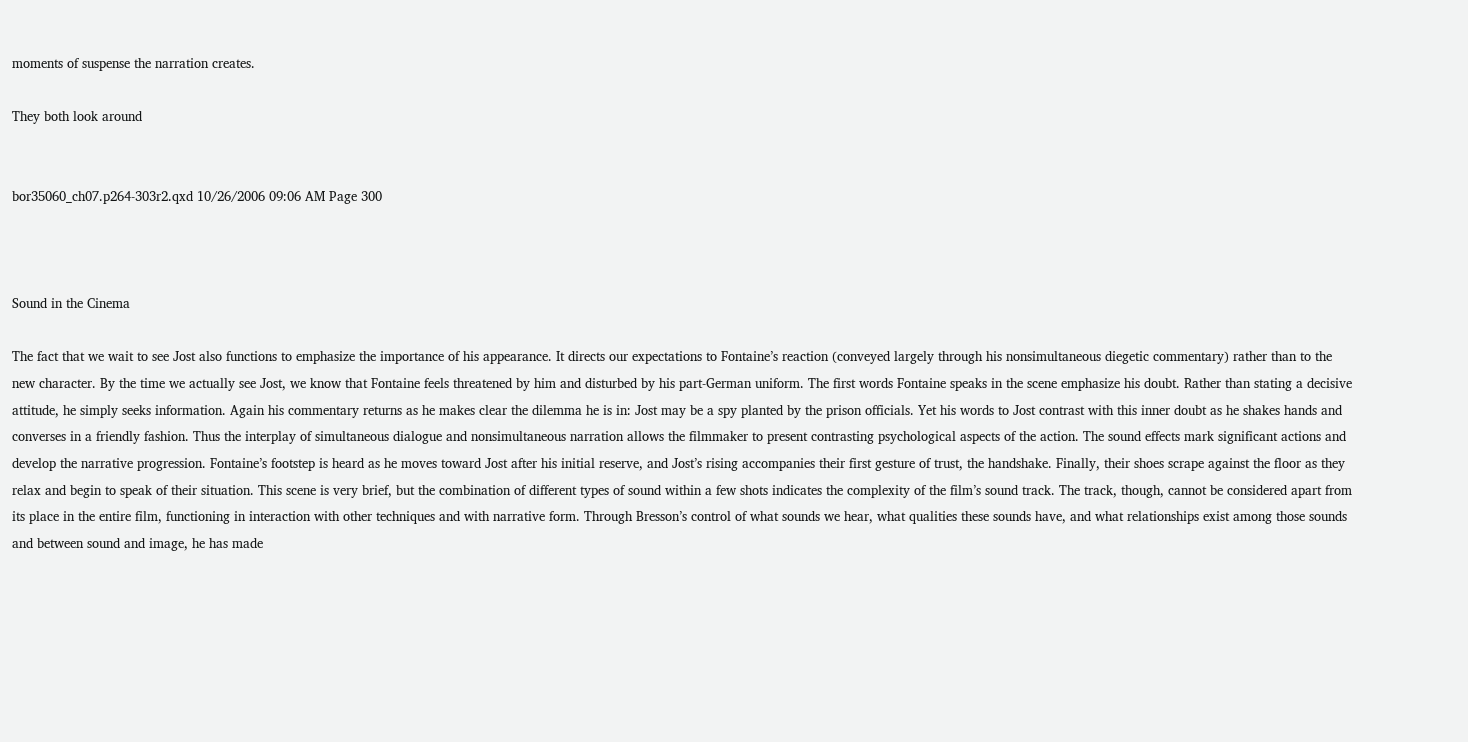moments of suspense the narration creates.

They both look around


bor35060_ch07.p264-303r2.qxd 10/26/2006 09:06 AM Page 300



Sound in the Cinema

The fact that we wait to see Jost also functions to emphasize the importance of his appearance. It directs our expectations to Fontaine’s reaction (conveyed largely through his nonsimultaneous diegetic commentary) rather than to the new character. By the time we actually see Jost, we know that Fontaine feels threatened by him and disturbed by his part-German uniform. The first words Fontaine speaks in the scene emphasize his doubt. Rather than stating a decisive attitude, he simply seeks information. Again his commentary returns as he makes clear the dilemma he is in: Jost may be a spy planted by the prison officials. Yet his words to Jost contrast with this inner doubt as he shakes hands and converses in a friendly fashion. Thus the interplay of simultaneous dialogue and nonsimultaneous narration allows the filmmaker to present contrasting psychological aspects of the action. The sound effects mark significant actions and develop the narrative progression. Fontaine’s footstep is heard as he moves toward Jost after his initial reserve, and Jost’s rising accompanies their first gesture of trust, the handshake. Finally, their shoes scrape against the floor as they relax and begin to speak of their situation. This scene is very brief, but the combination of different types of sound within a few shots indicates the complexity of the film’s sound track. The track, though, cannot be considered apart from its place in the entire film, functioning in interaction with other techniques and with narrative form. Through Bresson’s control of what sounds we hear, what qualities these sounds have, and what relationships exist among those sounds and between sound and image, he has made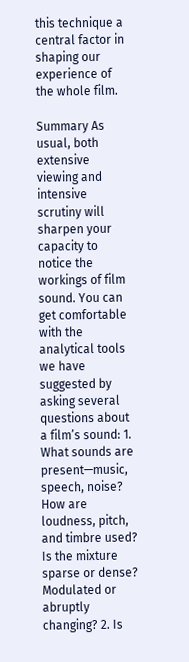this technique a central factor in shaping our experience of the whole film.

Summary As usual, both extensive viewing and intensive scrutiny will sharpen your capacity to notice the workings of film sound. You can get comfortable with the analytical tools we have suggested by asking several questions about a film’s sound: 1. What sounds are present—music, speech, noise? How are loudness, pitch, and timbre used? Is the mixture sparse or dense? Modulated or abruptly changing? 2. Is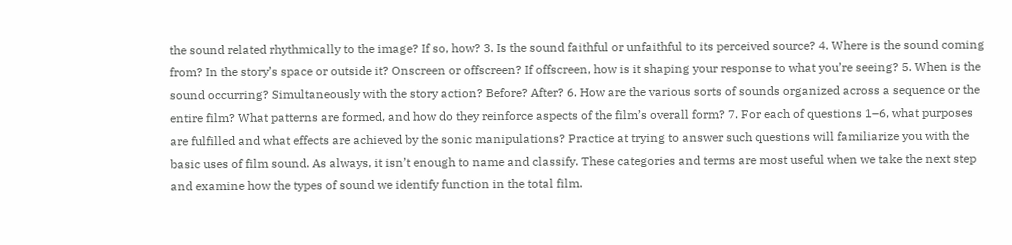the sound related rhythmically to the image? If so, how? 3. Is the sound faithful or unfaithful to its perceived source? 4. Where is the sound coming from? In the story’s space or outside it? Onscreen or offscreen? If offscreen, how is it shaping your response to what you’re seeing? 5. When is the sound occurring? Simultaneously with the story action? Before? After? 6. How are the various sorts of sounds organized across a sequence or the entire film? What patterns are formed, and how do they reinforce aspects of the film’s overall form? 7. For each of questions 1–6, what purposes are fulfilled and what effects are achieved by the sonic manipulations? Practice at trying to answer such questions will familiarize you with the basic uses of film sound. As always, it isn’t enough to name and classify. These categories and terms are most useful when we take the next step and examine how the types of sound we identify function in the total film.